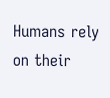Humans rely on their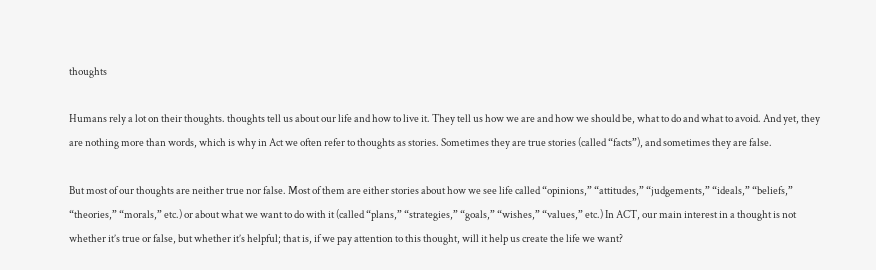thoughts

Humans rely a lot on their thoughts. thoughts tell us about our life and how to live it. They tell us how we are and how we should be, what to do and what to avoid. And yet, they are nothing more than words, which is why in Act we often refer to thoughts as stories. Sometimes they are true stories (called “facts”), and sometimes they are false.

But most of our thoughts are neither true nor false. Most of them are either stories about how we see life called “opinions,” “attitudes,” “judgements,” “ideals,” “beliefs,” “theories,” “morals,” etc.) or about what we want to do with it (called “plans,” “strategies,” “goals,” “wishes,” “values,” etc.) In ACT, our main interest in a thought is not whether it’s true or false, but whether it’s helpful; that is, if we pay attention to this thought, will it help us create the life we want?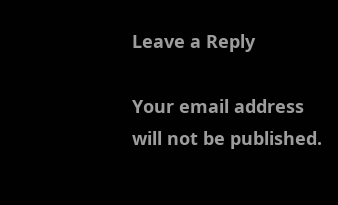Leave a Reply

Your email address will not be published.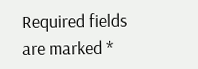Required fields are marked *